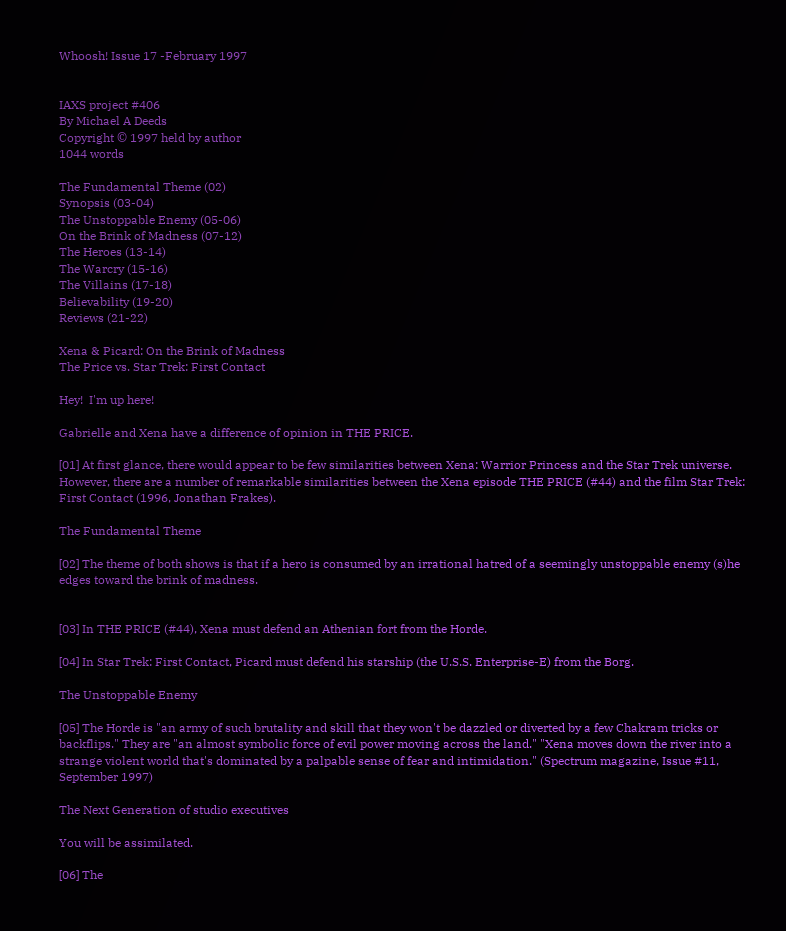Whoosh! Issue 17 -February 1997


IAXS project #406
By Michael A Deeds
Copyright © 1997 held by author
1044 words

The Fundamental Theme (02)
Synopsis (03-04)
The Unstoppable Enemy (05-06)
On the Brink of Madness (07-12)
The Heroes (13-14)
The Warcry (15-16)
The Villains (17-18)
Believability (19-20)
Reviews (21-22)

Xena & Picard: On the Brink of Madness
The Price vs. Star Trek: First Contact

Hey!  I'm up here!

Gabrielle and Xena have a difference of opinion in THE PRICE.

[01] At first glance, there would appear to be few similarities between Xena: Warrior Princess and the Star Trek universe. However, there are a number of remarkable similarities between the Xena episode THE PRICE (#44) and the film Star Trek: First Contact (1996, Jonathan Frakes).

The Fundamental Theme

[02] The theme of both shows is that if a hero is consumed by an irrational hatred of a seemingly unstoppable enemy (s)he edges toward the brink of madness.


[03] In THE PRICE (#44), Xena must defend an Athenian fort from the Horde.

[04] In Star Trek: First Contact, Picard must defend his starship (the U.S.S. Enterprise-E) from the Borg.

The Unstoppable Enemy

[05] The Horde is "an army of such brutality and skill that they won't be dazzled or diverted by a few Chakram tricks or backflips." They are "an almost symbolic force of evil power moving across the land." "Xena moves down the river into a strange violent world that's dominated by a palpable sense of fear and intimidation." (Spectrum magazine, Issue #11, September 1997)

The Next Generation of studio executives

You will be assimilated.

[06] The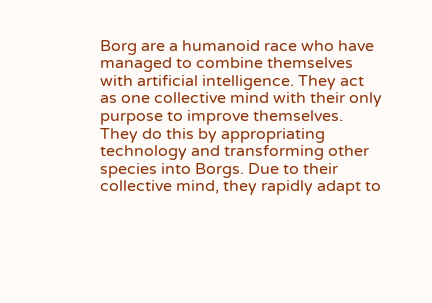Borg are a humanoid race who have managed to combine themselves with artificial intelligence. They act as one collective mind with their only purpose to improve themselves. They do this by appropriating technology and transforming other species into Borgs. Due to their collective mind, they rapidly adapt to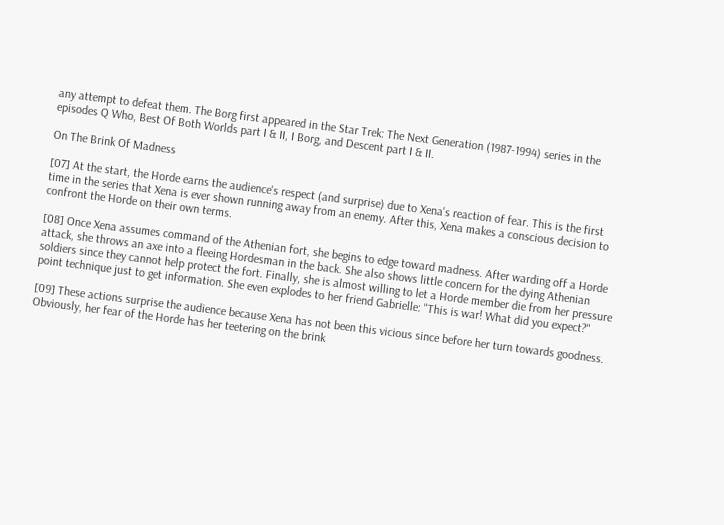any attempt to defeat them. The Borg first appeared in the Star Trek: The Next Generation (1987-1994) series in the episodes Q Who, Best Of Both Worlds part I & II, I Borg, and Descent part I & II.

On The Brink Of Madness

[07] At the start, the Horde earns the audience's respect (and surprise) due to Xena's reaction of fear. This is the first time in the series that Xena is ever shown running away from an enemy. After this, Xena makes a conscious decision to confront the Horde on their own terms.

[08] Once Xena assumes command of the Athenian fort, she begins to edge toward madness. After warding off a Horde attack, she throws an axe into a fleeing Hordesman in the back. She also shows little concern for the dying Athenian soldiers since they cannot help protect the fort. Finally, she is almost willing to let a Horde member die from her pressure point technique just to get information. She even explodes to her friend Gabrielle: "This is war! What did you expect?"

[09] These actions surprise the audience because Xena has not been this vicious since before her turn towards goodness. Obviously, her fear of the Horde has her teetering on the brink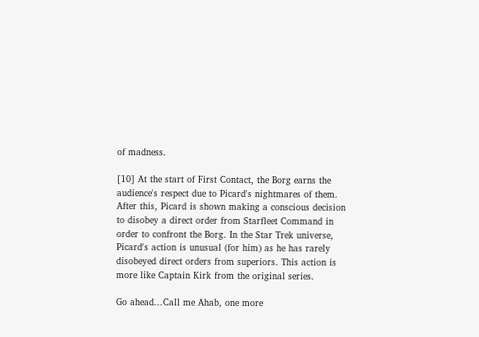of madness.

[10] At the start of First Contact, the Borg earns the audience's respect due to Picard's nightmares of them. After this, Picard is shown making a conscious decision to disobey a direct order from Starfleet Command in order to confront the Borg. In the Star Trek universe, Picard's action is unusual (for him) as he has rarely disobeyed direct orders from superiors. This action is more like Captain Kirk from the original series.

Go ahead...Call me Ahab, one more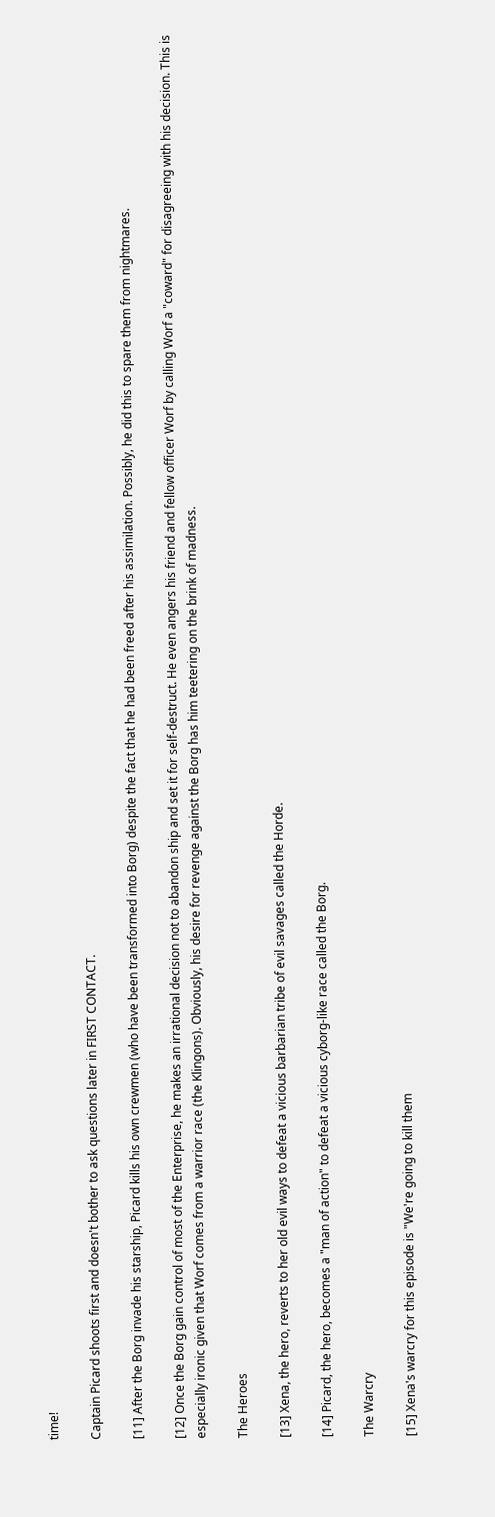time!

Captain Picard shoots first and doesn't bother to ask questions later in FIRST CONTACT.

[11] After the Borg invade his starship, Picard kills his own crewmen (who have been transformed into Borg) despite the fact that he had been freed after his assimilation. Possibly, he did this to spare them from nightmares.

[12] Once the Borg gain control of most of the Enterprise, he makes an irrational decision not to abandon ship and set it for self-destruct. He even angers his friend and fellow officer Worf by calling Worf a "coward" for disagreeing with his decision. This is especially ironic given that Worf comes from a warrior race (the Klingons). Obviously, his desire for revenge against the Borg has him teetering on the brink of madness.

The Heroes

[13] Xena, the hero, reverts to her old evil ways to defeat a vicious barbarian tribe of evil savages called the Horde.

[14] Picard, the hero, becomes a "man of action" to defeat a vicious cyborg-like race called the Borg.

The Warcry

[15] Xena's warcry for this episode is "We're going to kill them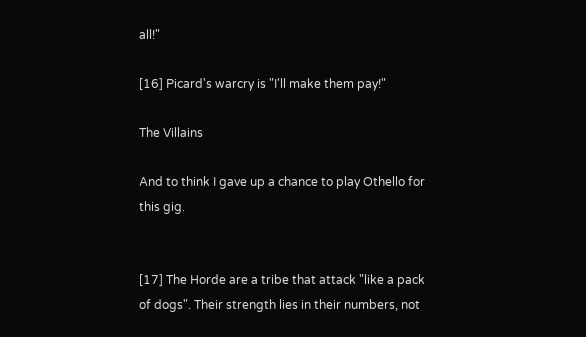all!"

[16] Picard's warcry is "I'll make them pay!"

The Villains

And to think I gave up a chance to play Othello for this gig.


[17] The Horde are a tribe that attack "like a pack of dogs". Their strength lies in their numbers, not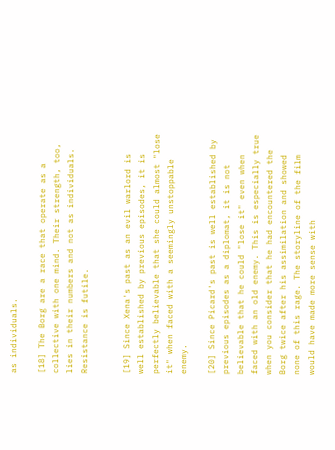as individuals.

[18] The Borg are a race that operate as a collective with one mind. Their strength, too, lies in their numbers and not as individuals. Resistance is futile.


[19] Since Xena's past as an evil warlord is well established by previous episodes, it is perfectly believable that she could almost "lose it" when faced with a seemingly unstoppable enemy.

[20] Since Picard's past is well established by previous episodes as a diplomat, it is not believable that he could "lose it" even when faced with an old enemy. This is especially true when you consider that he had encountered the Borg twice after his assimilation and showed none of this rage. The storyline of the film would have made more sense with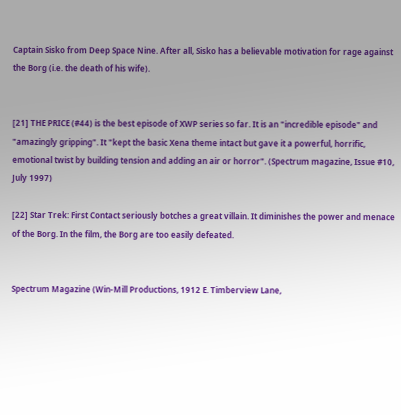Captain Sisko from Deep Space Nine. After all, Sisko has a believable motivation for rage against the Borg (i.e. the death of his wife).


[21] THE PRICE (#44) is the best episode of XWP series so far. It is an "incredible episode" and "amazingly gripping". It "kept the basic Xena theme intact but gave it a powerful, horrific, emotional twist by building tension and adding an air or horror". (Spectrum magazine, Issue #10, July 1997)

[22] Star Trek: First Contact seriously botches a great villain. It diminishes the power and menace of the Borg. In the film, the Borg are too easily defeated.


Spectrum Magazine (Win-Mill Productions, 1912 E. Timberview Lane,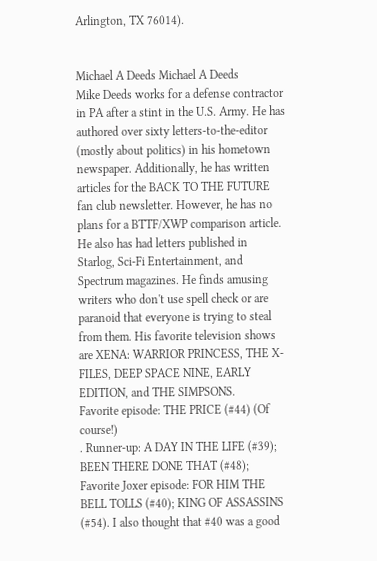Arlington, TX 76014).


Michael A Deeds Michael A Deeds
Mike Deeds works for a defense contractor in PA after a stint in the U.S. Army. He has authored over sixty letters-to-the-editor (mostly about politics) in his hometown newspaper. Additionally, he has written articles for the BACK TO THE FUTURE fan club newsletter. However, he has no plans for a BTTF/XWP comparison article. He also has had letters published in Starlog, Sci-Fi Entertainment, and Spectrum magazines. He finds amusing writers who don't use spell check or are paranoid that everyone is trying to steal from them. His favorite television shows are XENA: WARRIOR PRINCESS, THE X-FILES, DEEP SPACE NINE, EARLY EDITION, and THE SIMPSONS.
Favorite episode: THE PRICE (#44) (Of course!)
. Runner-up: A DAY IN THE LIFE (#39); BEEN THERE DONE THAT (#48); Favorite Joxer episode: FOR HIM THE BELL TOLLS (#40); KING OF ASSASSINS (#54). I also thought that #40 was a good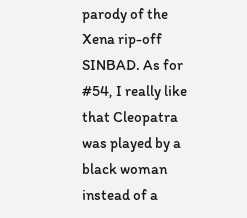parody of the Xena rip-off SINBAD. As for #54, I really like that Cleopatra was played by a black woman instead of a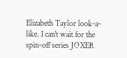Elizabeth Taylor look-a-like. I can't wait for the spin-off series JOXER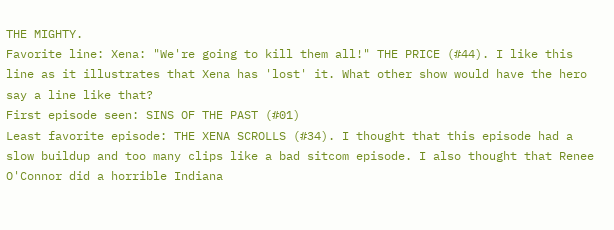THE MIGHTY.
Favorite line: Xena: "We're going to kill them all!" THE PRICE (#44). I like this line as it illustrates that Xena has 'lost' it. What other show would have the hero say a line like that?
First episode seen: SINS OF THE PAST (#01)
Least favorite episode: THE XENA SCROLLS (#34). I thought that this episode had a slow buildup and too many clips like a bad sitcom episode. I also thought that Renee O'Connor did a horrible Indiana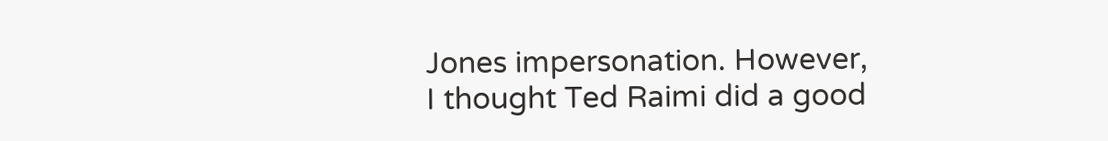Jones impersonation. However, I thought Ted Raimi did a good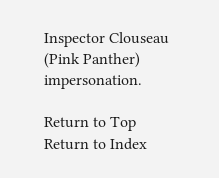Inspector Clouseau (Pink Panther) impersonation.

Return to Top Return to Index